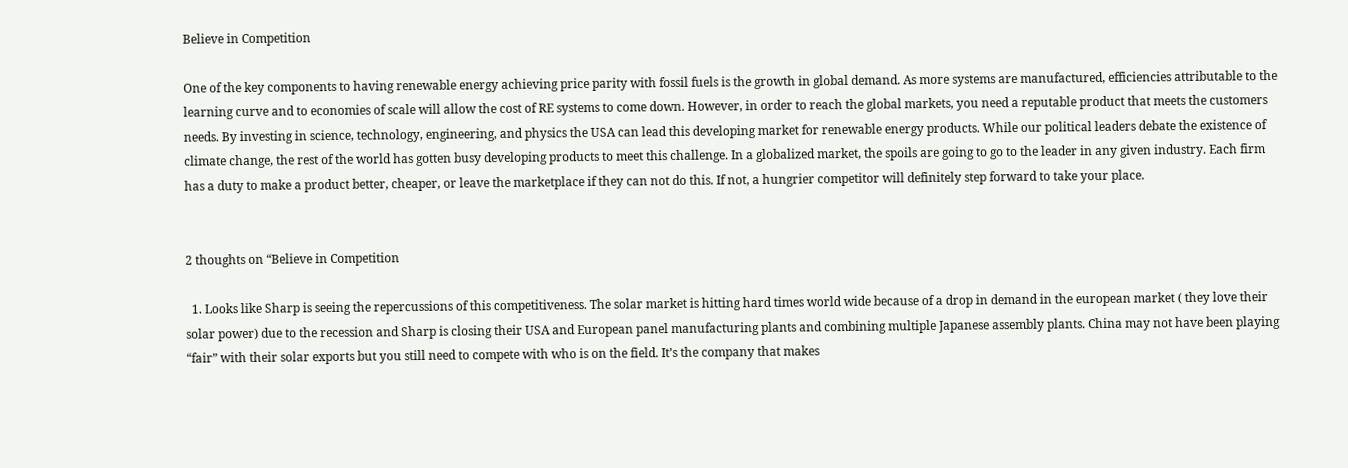Believe in Competition

One of the key components to having renewable energy achieving price parity with fossil fuels is the growth in global demand. As more systems are manufactured, efficiencies attributable to the learning curve and to economies of scale will allow the cost of RE systems to come down. However, in order to reach the global markets, you need a reputable product that meets the customers needs. By investing in science, technology, engineering, and physics the USA can lead this developing market for renewable energy products. While our political leaders debate the existence of climate change, the rest of the world has gotten busy developing products to meet this challenge. In a globalized market, the spoils are going to go to the leader in any given industry. Each firm has a duty to make a product better, cheaper, or leave the marketplace if they can not do this. If not, a hungrier competitor will definitely step forward to take your place.


2 thoughts on “Believe in Competition

  1. Looks like Sharp is seeing the repercussions of this competitiveness. The solar market is hitting hard times world wide because of a drop in demand in the european market ( they love their solar power) due to the recession and Sharp is closing their USA and European panel manufacturing plants and combining multiple Japanese assembly plants. China may not have been playing “fair” with their solar exports but you still need to compete with who is on the field. It’s the company that makes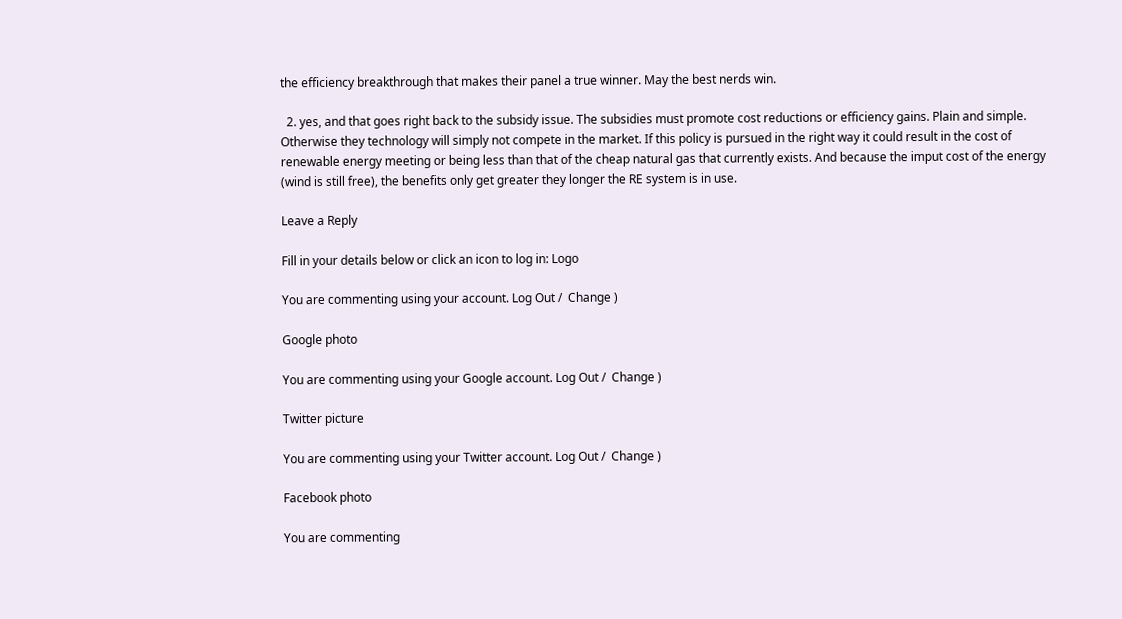the efficiency breakthrough that makes their panel a true winner. May the best nerds win.

  2. yes, and that goes right back to the subsidy issue. The subsidies must promote cost reductions or efficiency gains. Plain and simple. Otherwise they technology will simply not compete in the market. If this policy is pursued in the right way it could result in the cost of renewable energy meeting or being less than that of the cheap natural gas that currently exists. And because the imput cost of the energy (wind is still free), the benefits only get greater they longer the RE system is in use.

Leave a Reply

Fill in your details below or click an icon to log in: Logo

You are commenting using your account. Log Out /  Change )

Google photo

You are commenting using your Google account. Log Out /  Change )

Twitter picture

You are commenting using your Twitter account. Log Out /  Change )

Facebook photo

You are commenting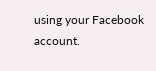using your Facebook account.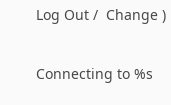Log Out /  Change )

Connecting to %s